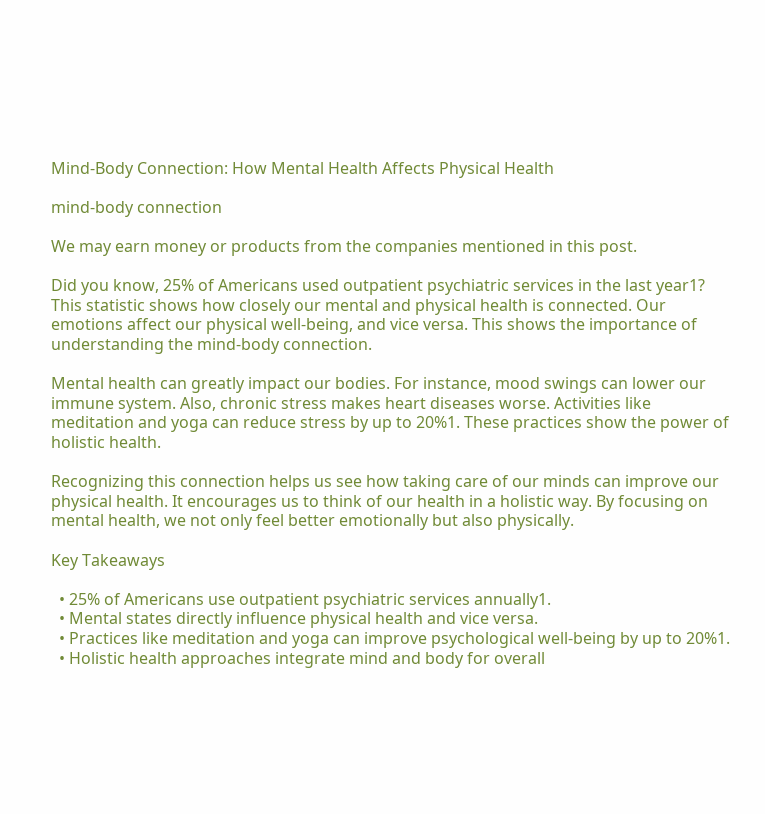Mind-Body Connection: How Mental Health Affects Physical Health

mind-body connection

We may earn money or products from the companies mentioned in this post.

Did you know, 25% of Americans used outpatient psychiatric services in the last year1? This statistic shows how closely our mental and physical health is connected. Our emotions affect our physical well-being, and vice versa. This shows the importance of understanding the mind-body connection.

Mental health can greatly impact our bodies. For instance, mood swings can lower our immune system. Also, chronic stress makes heart diseases worse. Activities like meditation and yoga can reduce stress by up to 20%1. These practices show the power of holistic health.

Recognizing this connection helps us see how taking care of our minds can improve our physical health. It encourages us to think of our health in a holistic way. By focusing on mental health, we not only feel better emotionally but also physically.

Key Takeaways

  • 25% of Americans use outpatient psychiatric services annually1.
  • Mental states directly influence physical health and vice versa.
  • Practices like meditation and yoga can improve psychological well-being by up to 20%1.
  • Holistic health approaches integrate mind and body for overall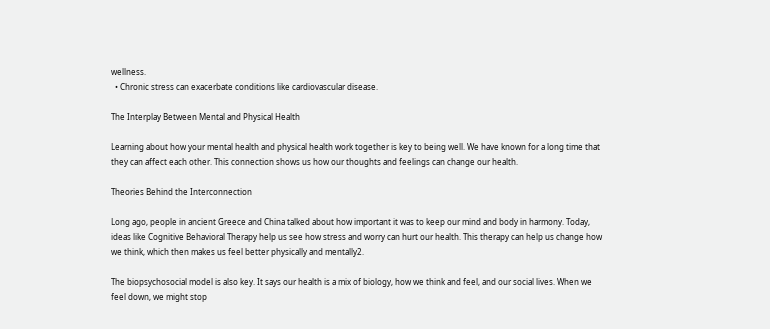wellness.
  • Chronic stress can exacerbate conditions like cardiovascular disease.

The Interplay Between Mental and Physical Health

Learning about how your mental health and physical health work together is key to being well. We have known for a long time that they can affect each other. This connection shows us how our thoughts and feelings can change our health.

Theories Behind the Interconnection

Long ago, people in ancient Greece and China talked about how important it was to keep our mind and body in harmony. Today, ideas like Cognitive Behavioral Therapy help us see how stress and worry can hurt our health. This therapy can help us change how we think, which then makes us feel better physically and mentally2.

The biopsychosocial model is also key. It says our health is a mix of biology, how we think and feel, and our social lives. When we feel down, we might stop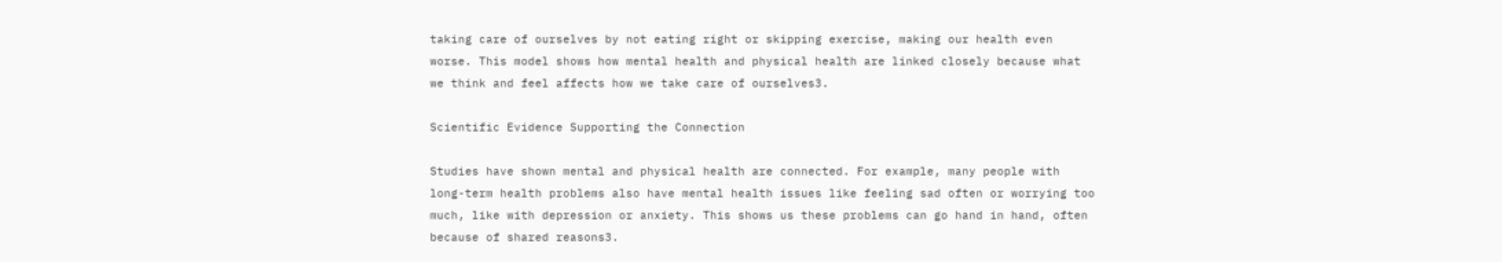taking care of ourselves by not eating right or skipping exercise, making our health even worse. This model shows how mental health and physical health are linked closely because what we think and feel affects how we take care of ourselves3.

Scientific Evidence Supporting the Connection

Studies have shown mental and physical health are connected. For example, many people with long-term health problems also have mental health issues like feeling sad often or worrying too much, like with depression or anxiety. This shows us these problems can go hand in hand, often because of shared reasons3.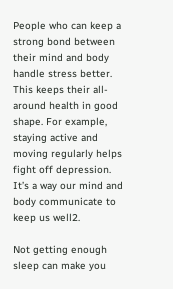People who can keep a strong bond between their mind and body handle stress better. This keeps their all-around health in good shape. For example, staying active and moving regularly helps fight off depression. It’s a way our mind and body communicate to keep us well2.

Not getting enough sleep can make you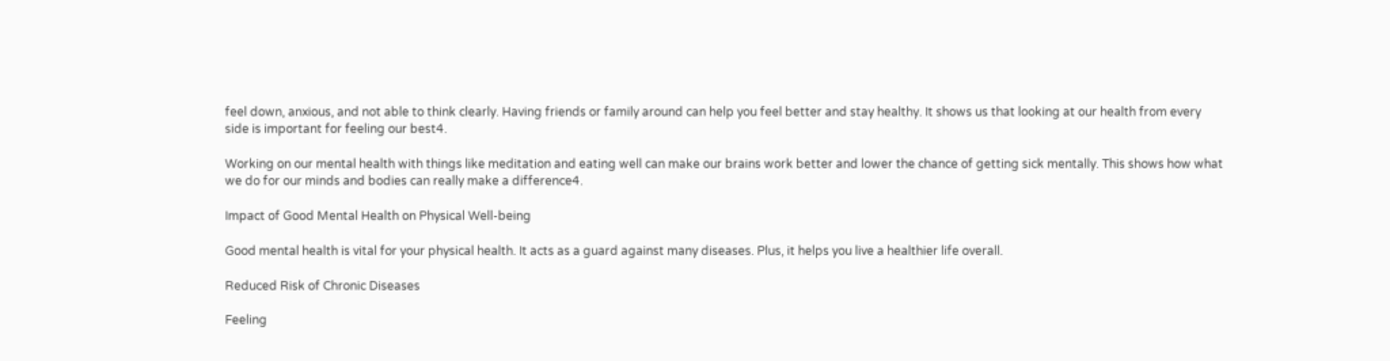feel down, anxious, and not able to think clearly. Having friends or family around can help you feel better and stay healthy. It shows us that looking at our health from every side is important for feeling our best4.

Working on our mental health with things like meditation and eating well can make our brains work better and lower the chance of getting sick mentally. This shows how what we do for our minds and bodies can really make a difference4.

Impact of Good Mental Health on Physical Well-being

Good mental health is vital for your physical health. It acts as a guard against many diseases. Plus, it helps you live a healthier life overall.

Reduced Risk of Chronic Diseases

Feeling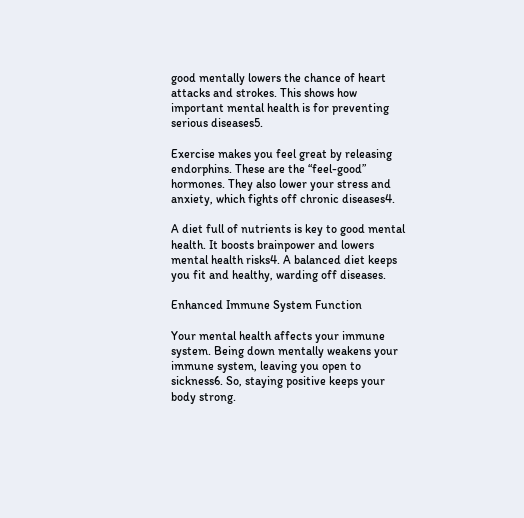good mentally lowers the chance of heart attacks and strokes. This shows how important mental health is for preventing serious diseases5.

Exercise makes you feel great by releasing endorphins. These are the “feel-good” hormones. They also lower your stress and anxiety, which fights off chronic diseases4.

A diet full of nutrients is key to good mental health. It boosts brainpower and lowers mental health risks4. A balanced diet keeps you fit and healthy, warding off diseases.

Enhanced Immune System Function

Your mental health affects your immune system. Being down mentally weakens your immune system, leaving you open to sickness6. So, staying positive keeps your body strong.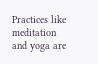Practices like meditation and yoga are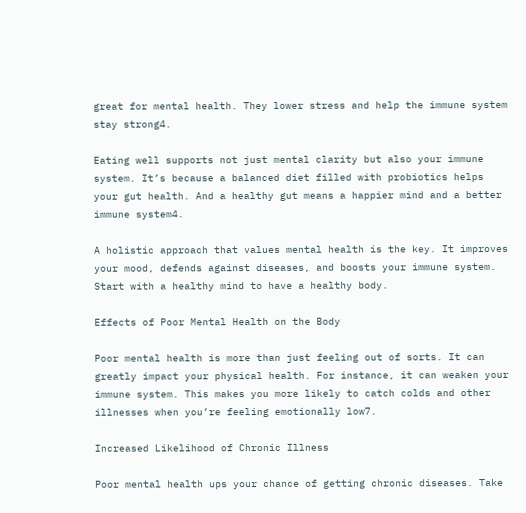great for mental health. They lower stress and help the immune system stay strong4.

Eating well supports not just mental clarity but also your immune system. It’s because a balanced diet filled with probiotics helps your gut health. And a healthy gut means a happier mind and a better immune system4.

A holistic approach that values mental health is the key. It improves your mood, defends against diseases, and boosts your immune system. Start with a healthy mind to have a healthy body.

Effects of Poor Mental Health on the Body

Poor mental health is more than just feeling out of sorts. It can greatly impact your physical health. For instance, it can weaken your immune system. This makes you more likely to catch colds and other illnesses when you’re feeling emotionally low7.

Increased Likelihood of Chronic Illness

Poor mental health ups your chance of getting chronic diseases. Take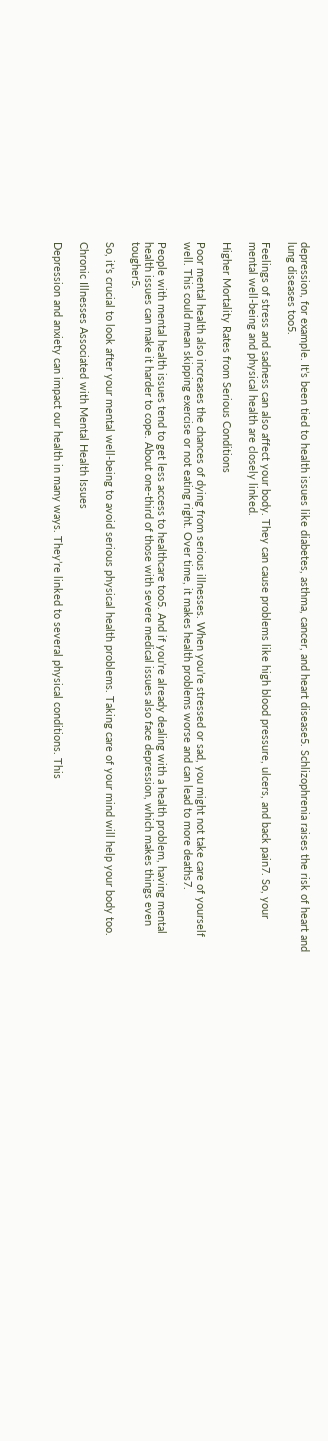depression, for example. It’s been tied to health issues like diabetes, asthma, cancer, and heart disease5. Schlizophrenia raises the risk of heart and lung diseases too5.

Feelings of stress and sadness can also affect your body. They can cause problems like high blood pressure, ulcers, and back pain7. So, your mental well-being and physical health are closely linked.

Higher Mortality Rates from Serious Conditions

Poor mental health also increases the chances of dying from serious illnesses. When you’re stressed or sad, you might not take care of yourself well. This could mean skipping exercise or not eating right. Over time, it makes health problems worse and can lead to more deaths7.

People with mental health issues tend to get less access to healthcare too5. And if you’re already dealing with a health problem, having mental health issues can make it harder to cope. About one-third of those with severe medical issues also face depression, which makes things even tougher5.

So, it’s crucial to look after your mental well-being to avoid serious physical health problems. Taking care of your mind will help your body too.

Chronic Illnesses Associated with Mental Health Issues

Depression and anxiety can impact our health in many ways. They’re linked to several physical conditions. This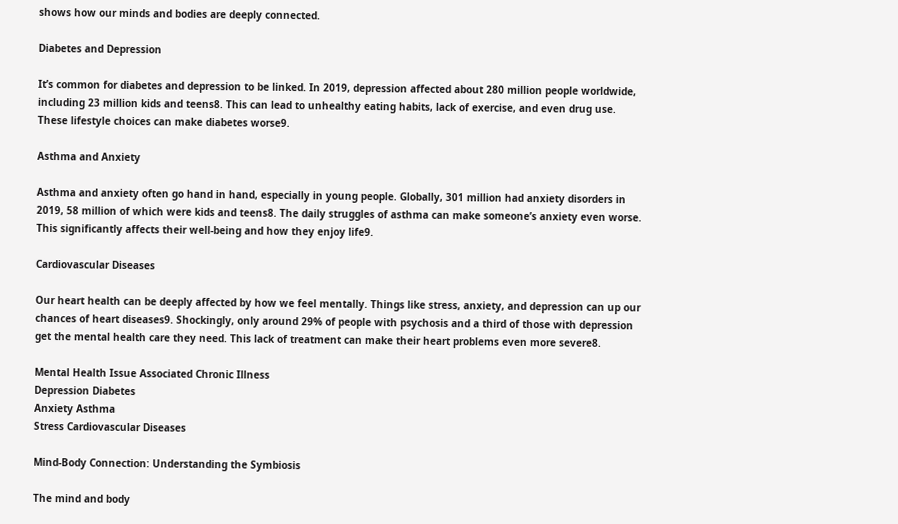shows how our minds and bodies are deeply connected.

Diabetes and Depression

It’s common for diabetes and depression to be linked. In 2019, depression affected about 280 million people worldwide, including 23 million kids and teens8. This can lead to unhealthy eating habits, lack of exercise, and even drug use. These lifestyle choices can make diabetes worse9.

Asthma and Anxiety

Asthma and anxiety often go hand in hand, especially in young people. Globally, 301 million had anxiety disorders in 2019, 58 million of which were kids and teens8. The daily struggles of asthma can make someone’s anxiety even worse. This significantly affects their well-being and how they enjoy life9.

Cardiovascular Diseases

Our heart health can be deeply affected by how we feel mentally. Things like stress, anxiety, and depression can up our chances of heart diseases9. Shockingly, only around 29% of people with psychosis and a third of those with depression get the mental health care they need. This lack of treatment can make their heart problems even more severe8.

Mental Health Issue Associated Chronic Illness
Depression Diabetes
Anxiety Asthma
Stress Cardiovascular Diseases

Mind-Body Connection: Understanding the Symbiosis

The mind and body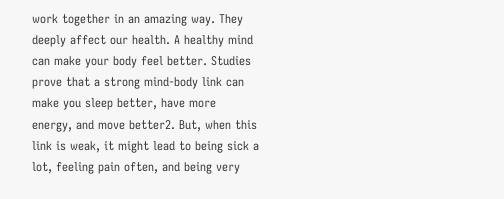work together in an amazing way. They deeply affect our health. A healthy mind can make your body feel better. Studies prove that a strong mind-body link can make you sleep better, have more energy, and move better2. But, when this link is weak, it might lead to being sick a lot, feeling pain often, and being very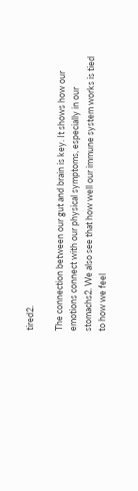tired2.

The connection between our gut and brain is key. It shows how our emotions connect with our physical symptoms, especially in our stomachs2. We also see that how well our immune system works is tied to how we feel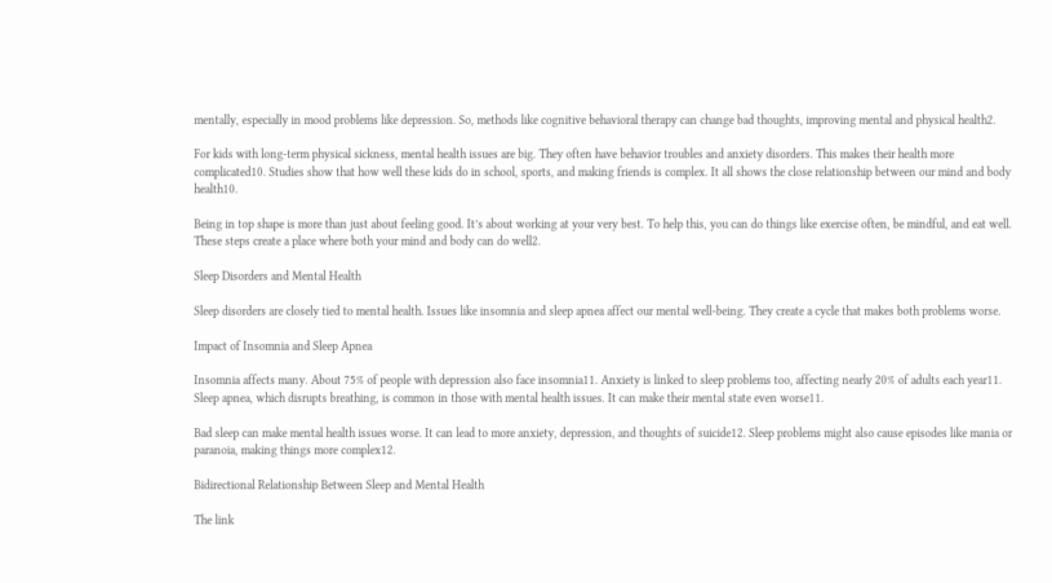mentally, especially in mood problems like depression. So, methods like cognitive behavioral therapy can change bad thoughts, improving mental and physical health2.

For kids with long-term physical sickness, mental health issues are big. They often have behavior troubles and anxiety disorders. This makes their health more complicated10. Studies show that how well these kids do in school, sports, and making friends is complex. It all shows the close relationship between our mind and body health10.

Being in top shape is more than just about feeling good. It’s about working at your very best. To help this, you can do things like exercise often, be mindful, and eat well. These steps create a place where both your mind and body can do well2.

Sleep Disorders and Mental Health

Sleep disorders are closely tied to mental health. Issues like insomnia and sleep apnea affect our mental well-being. They create a cycle that makes both problems worse.

Impact of Insomnia and Sleep Apnea

Insomnia affects many. About 75% of people with depression also face insomnia11. Anxiety is linked to sleep problems too, affecting nearly 20% of adults each year11. Sleep apnea, which disrupts breathing, is common in those with mental health issues. It can make their mental state even worse11.

Bad sleep can make mental health issues worse. It can lead to more anxiety, depression, and thoughts of suicide12. Sleep problems might also cause episodes like mania or paranoia, making things more complex12.

Bidirectional Relationship Between Sleep and Mental Health

The link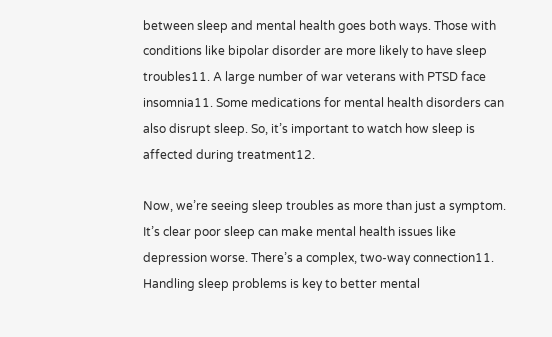between sleep and mental health goes both ways. Those with conditions like bipolar disorder are more likely to have sleep troubles11. A large number of war veterans with PTSD face insomnia11. Some medications for mental health disorders can also disrupt sleep. So, it’s important to watch how sleep is affected during treatment12.

Now, we’re seeing sleep troubles as more than just a symptom. It’s clear poor sleep can make mental health issues like depression worse. There’s a complex, two-way connection11. Handling sleep problems is key to better mental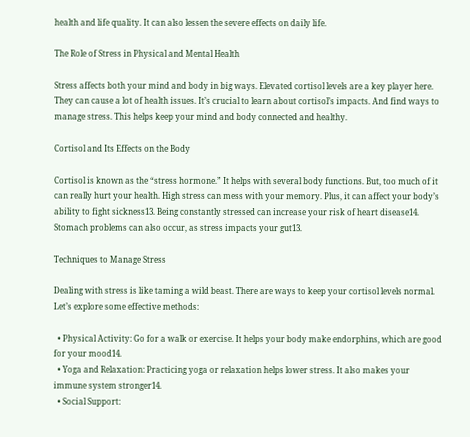health and life quality. It can also lessen the severe effects on daily life.

The Role of Stress in Physical and Mental Health

Stress affects both your mind and body in big ways. Elevated cortisol levels are a key player here. They can cause a lot of health issues. It’s crucial to learn about cortisol’s impacts. And find ways to manage stress. This helps keep your mind and body connected and healthy.

Cortisol and Its Effects on the Body

Cortisol is known as the “stress hormone.” It helps with several body functions. But, too much of it can really hurt your health. High stress can mess with your memory. Plus, it can affect your body’s ability to fight sickness13. Being constantly stressed can increase your risk of heart disease14. Stomach problems can also occur, as stress impacts your gut13.

Techniques to Manage Stress

Dealing with stress is like taming a wild beast. There are ways to keep your cortisol levels normal. Let’s explore some effective methods:

  • Physical Activity: Go for a walk or exercise. It helps your body make endorphins, which are good for your mood14.
  • Yoga and Relaxation: Practicing yoga or relaxation helps lower stress. It also makes your immune system stronger14.
  • Social Support: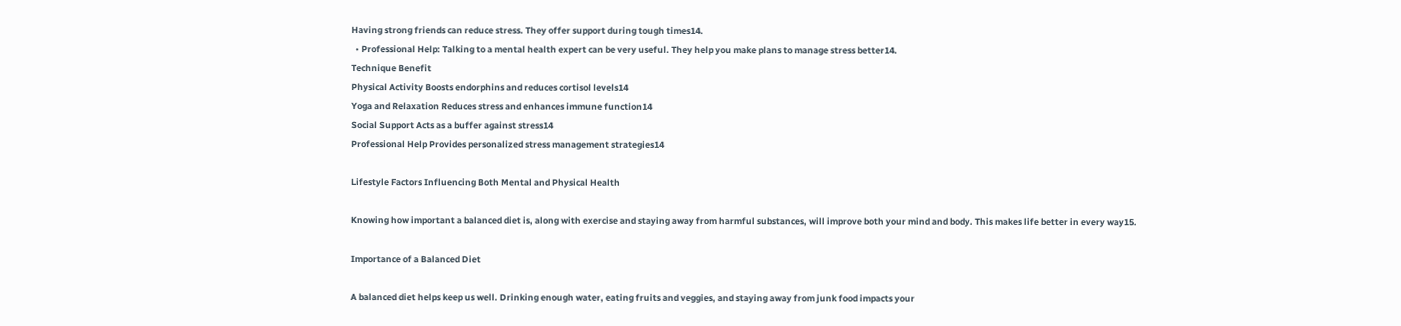Having strong friends can reduce stress. They offer support during tough times14.
  • Professional Help: Talking to a mental health expert can be very useful. They help you make plans to manage stress better14.
Technique Benefit
Physical Activity Boosts endorphins and reduces cortisol levels14
Yoga and Relaxation Reduces stress and enhances immune function14
Social Support Acts as a buffer against stress14
Professional Help Provides personalized stress management strategies14

Lifestyle Factors Influencing Both Mental and Physical Health

Knowing how important a balanced diet is, along with exercise and staying away from harmful substances, will improve both your mind and body. This makes life better in every way15.

Importance of a Balanced Diet

A balanced diet helps keep us well. Drinking enough water, eating fruits and veggies, and staying away from junk food impacts your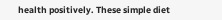health positively. These simple diet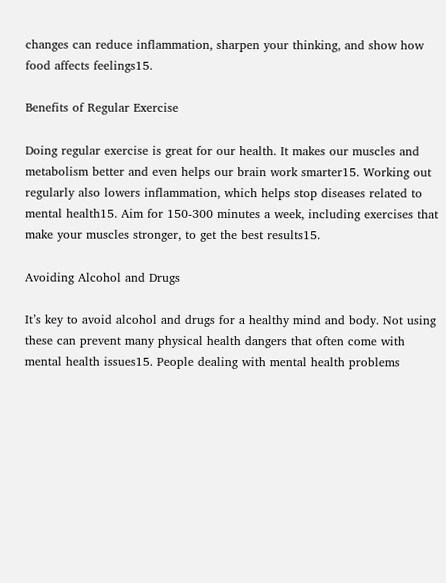changes can reduce inflammation, sharpen your thinking, and show how food affects feelings15.

Benefits of Regular Exercise

Doing regular exercise is great for our health. It makes our muscles and metabolism better and even helps our brain work smarter15. Working out regularly also lowers inflammation, which helps stop diseases related to mental health15. Aim for 150-300 minutes a week, including exercises that make your muscles stronger, to get the best results15.

Avoiding Alcohol and Drugs

It’s key to avoid alcohol and drugs for a healthy mind and body. Not using these can prevent many physical health dangers that often come with mental health issues15. People dealing with mental health problems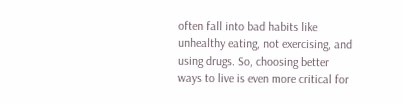often fall into bad habits like unhealthy eating, not exercising, and using drugs. So, choosing better ways to live is even more critical for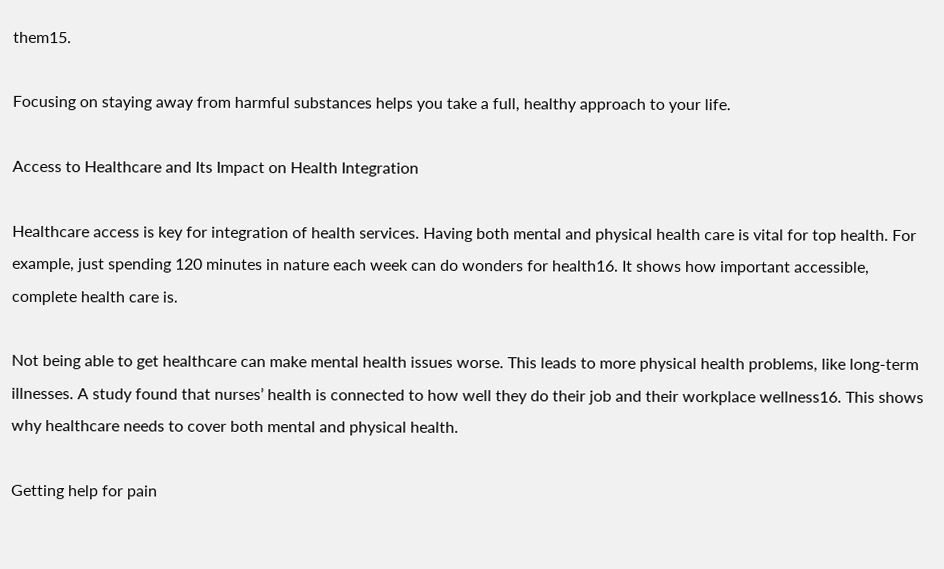them15.

Focusing on staying away from harmful substances helps you take a full, healthy approach to your life.

Access to Healthcare and Its Impact on Health Integration

Healthcare access is key for integration of health services. Having both mental and physical health care is vital for top health. For example, just spending 120 minutes in nature each week can do wonders for health16. It shows how important accessible, complete health care is.

Not being able to get healthcare can make mental health issues worse. This leads to more physical health problems, like long-term illnesses. A study found that nurses’ health is connected to how well they do their job and their workplace wellness16. This shows why healthcare needs to cover both mental and physical health.

Getting help for pain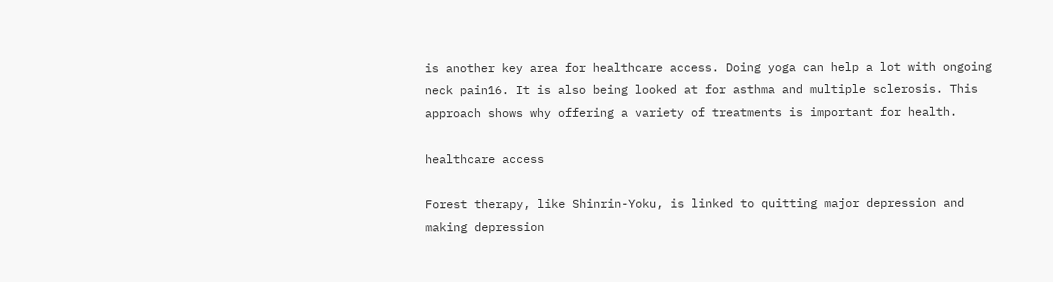is another key area for healthcare access. Doing yoga can help a lot with ongoing neck pain16. It is also being looked at for asthma and multiple sclerosis. This approach shows why offering a variety of treatments is important for health.

healthcare access

Forest therapy, like Shinrin-Yoku, is linked to quitting major depression and making depression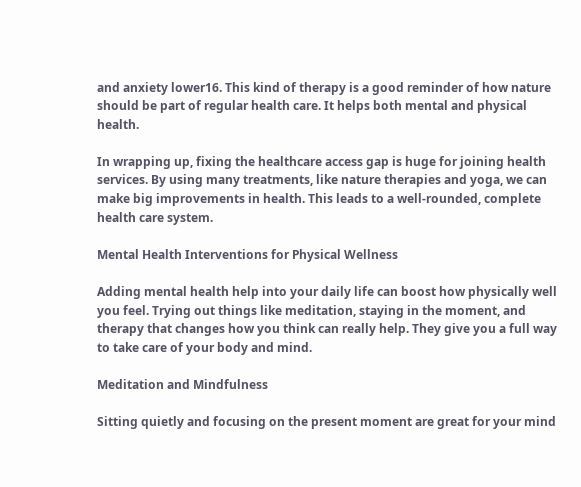and anxiety lower16. This kind of therapy is a good reminder of how nature should be part of regular health care. It helps both mental and physical health.

In wrapping up, fixing the healthcare access gap is huge for joining health services. By using many treatments, like nature therapies and yoga, we can make big improvements in health. This leads to a well-rounded, complete health care system.

Mental Health Interventions for Physical Wellness

Adding mental health help into your daily life can boost how physically well you feel. Trying out things like meditation, staying in the moment, and therapy that changes how you think can really help. They give you a full way to take care of your body and mind.

Meditation and Mindfulness

Sitting quietly and focusing on the present moment are great for your mind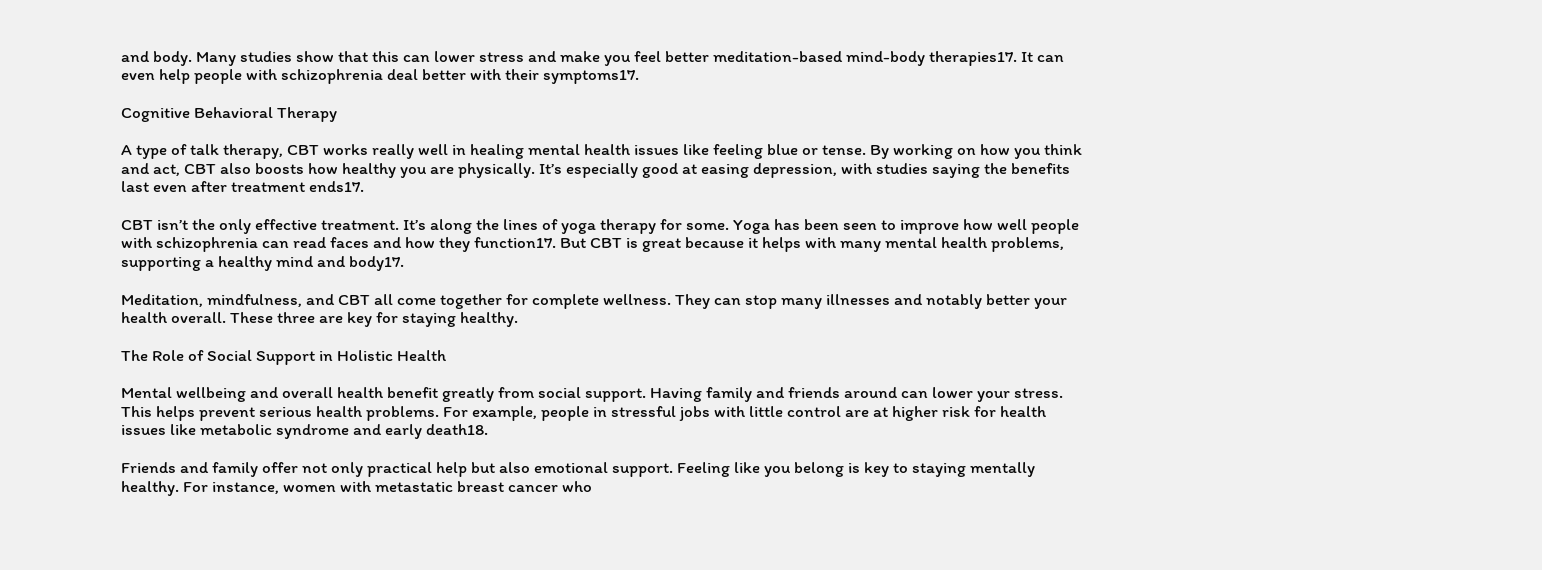and body. Many studies show that this can lower stress and make you feel better meditation-based mind-body therapies17. It can even help people with schizophrenia deal better with their symptoms17.

Cognitive Behavioral Therapy

A type of talk therapy, CBT works really well in healing mental health issues like feeling blue or tense. By working on how you think and act, CBT also boosts how healthy you are physically. It’s especially good at easing depression, with studies saying the benefits last even after treatment ends17.

CBT isn’t the only effective treatment. It’s along the lines of yoga therapy for some. Yoga has been seen to improve how well people with schizophrenia can read faces and how they function17. But CBT is great because it helps with many mental health problems, supporting a healthy mind and body17.

Meditation, mindfulness, and CBT all come together for complete wellness. They can stop many illnesses and notably better your health overall. These three are key for staying healthy.

The Role of Social Support in Holistic Health

Mental wellbeing and overall health benefit greatly from social support. Having family and friends around can lower your stress. This helps prevent serious health problems. For example, people in stressful jobs with little control are at higher risk for health issues like metabolic syndrome and early death18.

Friends and family offer not only practical help but also emotional support. Feeling like you belong is key to staying mentally healthy. For instance, women with metastatic breast cancer who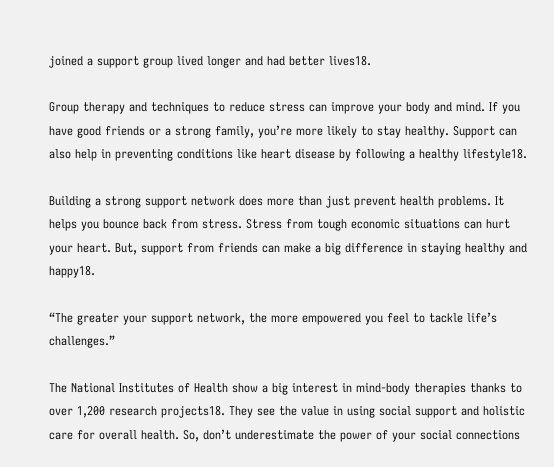joined a support group lived longer and had better lives18.

Group therapy and techniques to reduce stress can improve your body and mind. If you have good friends or a strong family, you’re more likely to stay healthy. Support can also help in preventing conditions like heart disease by following a healthy lifestyle18.

Building a strong support network does more than just prevent health problems. It helps you bounce back from stress. Stress from tough economic situations can hurt your heart. But, support from friends can make a big difference in staying healthy and happy18.

“The greater your support network, the more empowered you feel to tackle life’s challenges.”

The National Institutes of Health show a big interest in mind-body therapies thanks to over 1,200 research projects18. They see the value in using social support and holistic care for overall health. So, don’t underestimate the power of your social connections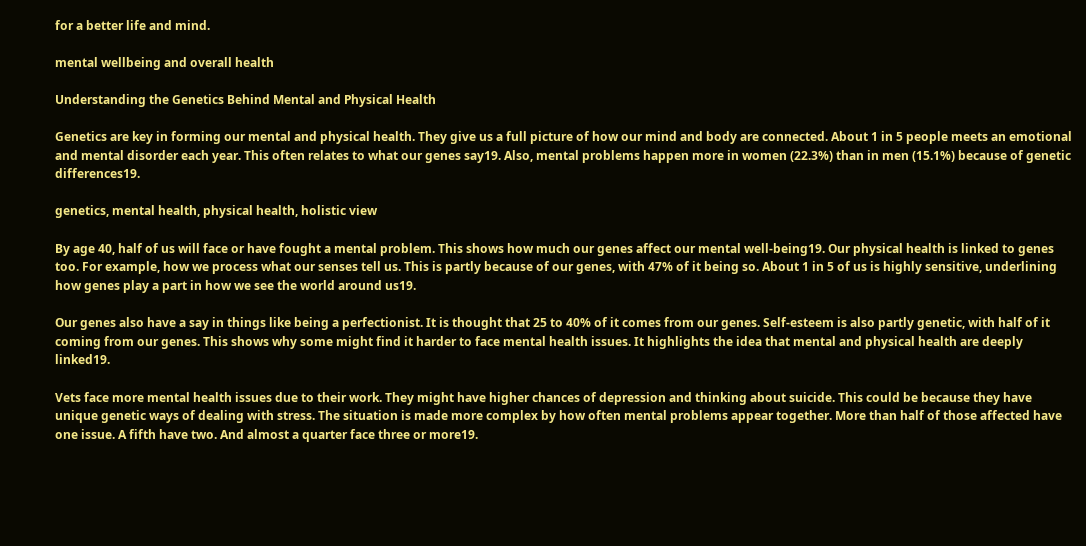for a better life and mind.

mental wellbeing and overall health

Understanding the Genetics Behind Mental and Physical Health

Genetics are key in forming our mental and physical health. They give us a full picture of how our mind and body are connected. About 1 in 5 people meets an emotional and mental disorder each year. This often relates to what our genes say19. Also, mental problems happen more in women (22.3%) than in men (15.1%) because of genetic differences19.

genetics, mental health, physical health, holistic view

By age 40, half of us will face or have fought a mental problem. This shows how much our genes affect our mental well-being19. Our physical health is linked to genes too. For example, how we process what our senses tell us. This is partly because of our genes, with 47% of it being so. About 1 in 5 of us is highly sensitive, underlining how genes play a part in how we see the world around us19.

Our genes also have a say in things like being a perfectionist. It is thought that 25 to 40% of it comes from our genes. Self-esteem is also partly genetic, with half of it coming from our genes. This shows why some might find it harder to face mental health issues. It highlights the idea that mental and physical health are deeply linked19.

Vets face more mental health issues due to their work. They might have higher chances of depression and thinking about suicide. This could be because they have unique genetic ways of dealing with stress. The situation is made more complex by how often mental problems appear together. More than half of those affected have one issue. A fifth have two. And almost a quarter face three or more19.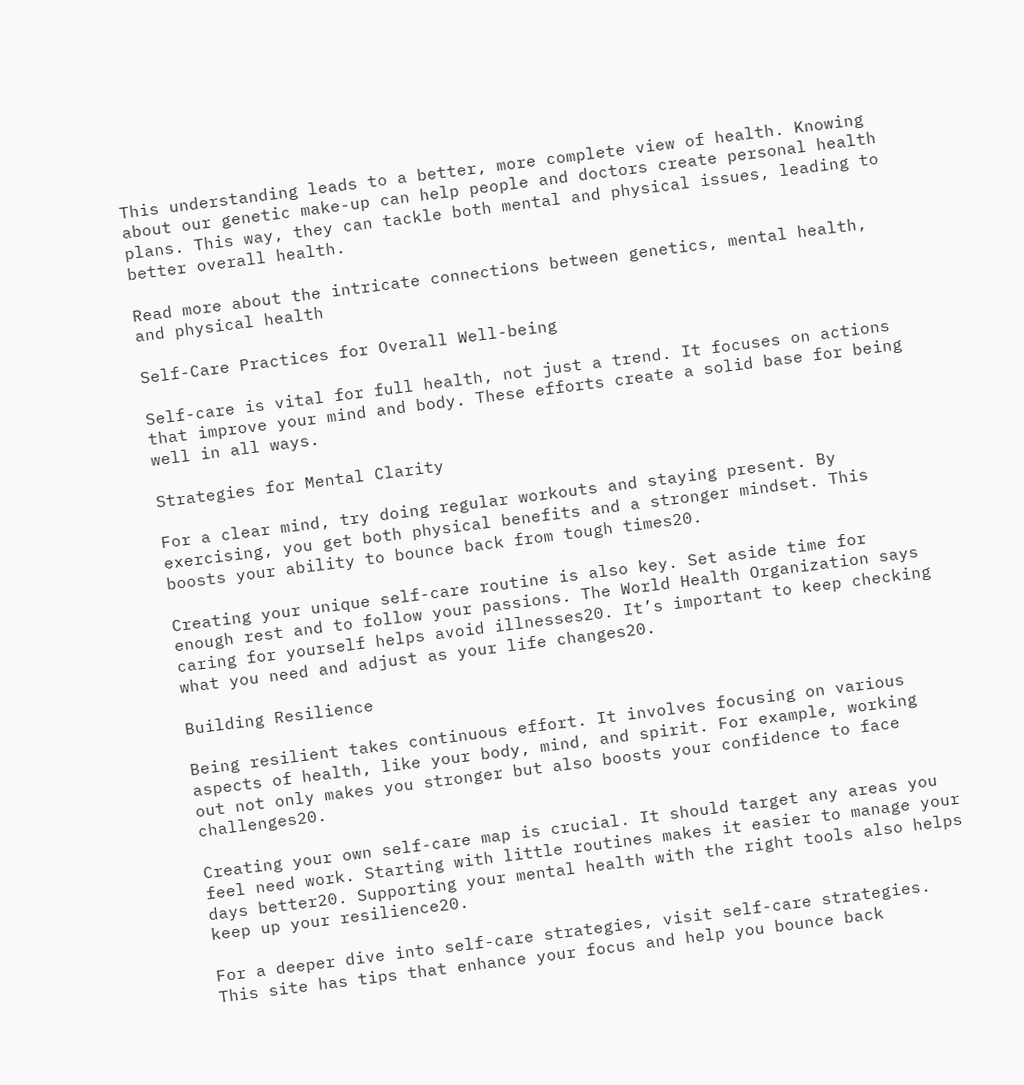This understanding leads to a better, more complete view of health. Knowing about our genetic make-up can help people and doctors create personal health plans. This way, they can tackle both mental and physical issues, leading to better overall health.

Read more about the intricate connections between genetics, mental health, and physical health

Self-Care Practices for Overall Well-being

Self-care is vital for full health, not just a trend. It focuses on actions that improve your mind and body. These efforts create a solid base for being well in all ways.

Strategies for Mental Clarity

For a clear mind, try doing regular workouts and staying present. By exercising, you get both physical benefits and a stronger mindset. This boosts your ability to bounce back from tough times20.

Creating your unique self-care routine is also key. Set aside time for enough rest and to follow your passions. The World Health Organization says caring for yourself helps avoid illnesses20. It’s important to keep checking what you need and adjust as your life changes20.

Building Resilience

Being resilient takes continuous effort. It involves focusing on various aspects of health, like your body, mind, and spirit. For example, working out not only makes you stronger but also boosts your confidence to face challenges20.

Creating your own self-care map is crucial. It should target any areas you feel need work. Starting with little routines makes it easier to manage your days better20. Supporting your mental health with the right tools also helps keep up your resilience20.

For a deeper dive into self-care strategies, visit self-care strategies. This site has tips that enhance your focus and help you bounce back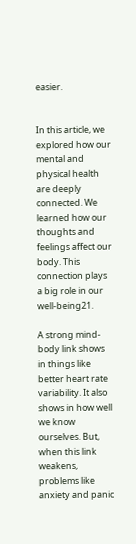easier.


In this article, we explored how our mental and physical health are deeply connected. We learned how our thoughts and feelings affect our body. This connection plays a big role in our well-being21.

A strong mind-body link shows in things like better heart rate variability. It also shows in how well we know ourselves. But, when this link weakens, problems like anxiety and panic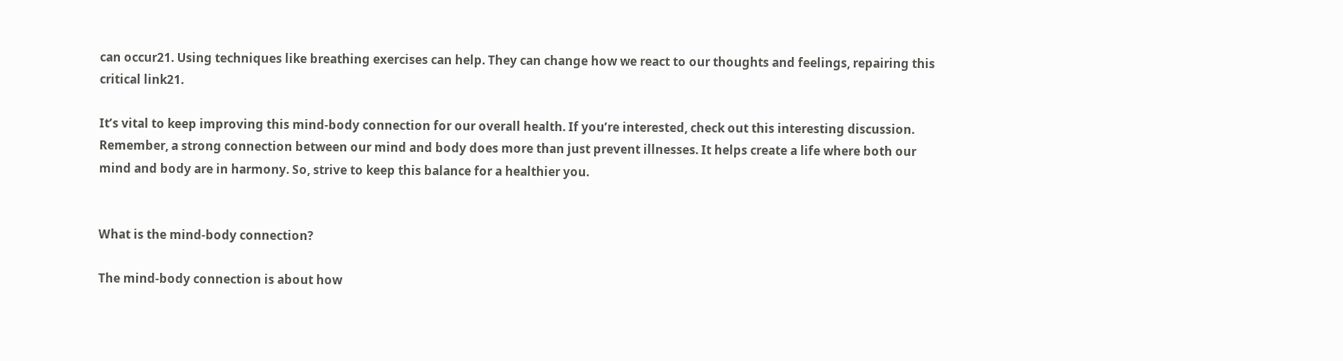can occur21. Using techniques like breathing exercises can help. They can change how we react to our thoughts and feelings, repairing this critical link21.

It’s vital to keep improving this mind-body connection for our overall health. If you’re interested, check out this interesting discussion. Remember, a strong connection between our mind and body does more than just prevent illnesses. It helps create a life where both our mind and body are in harmony. So, strive to keep this balance for a healthier you.


What is the mind-body connection?

The mind-body connection is about how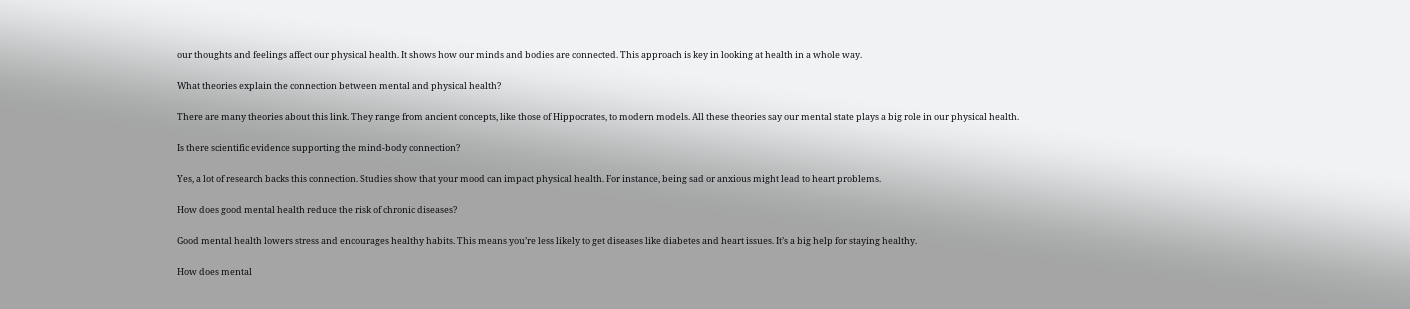our thoughts and feelings affect our physical health. It shows how our minds and bodies are connected. This approach is key in looking at health in a whole way.

What theories explain the connection between mental and physical health?

There are many theories about this link. They range from ancient concepts, like those of Hippocrates, to modern models. All these theories say our mental state plays a big role in our physical health.

Is there scientific evidence supporting the mind-body connection?

Yes, a lot of research backs this connection. Studies show that your mood can impact physical health. For instance, being sad or anxious might lead to heart problems.

How does good mental health reduce the risk of chronic diseases?

Good mental health lowers stress and encourages healthy habits. This means you’re less likely to get diseases like diabetes and heart issues. It’s a big help for staying healthy.

How does mental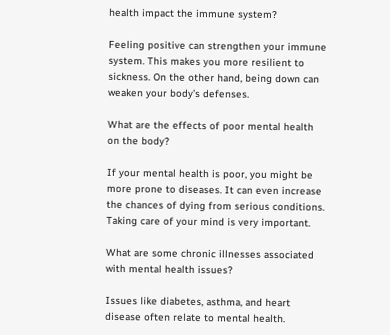health impact the immune system?

Feeling positive can strengthen your immune system. This makes you more resilient to sickness. On the other hand, being down can weaken your body’s defenses.

What are the effects of poor mental health on the body?

If your mental health is poor, you might be more prone to diseases. It can even increase the chances of dying from serious conditions. Taking care of your mind is very important.

What are some chronic illnesses associated with mental health issues?

Issues like diabetes, asthma, and heart disease often relate to mental health.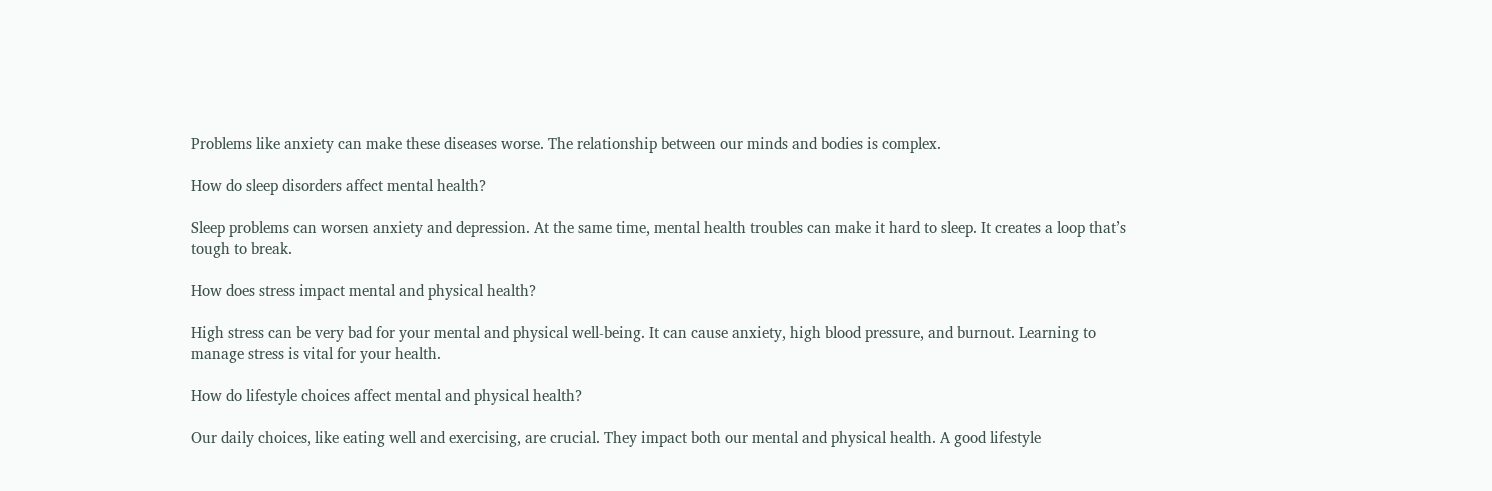Problems like anxiety can make these diseases worse. The relationship between our minds and bodies is complex.

How do sleep disorders affect mental health?

Sleep problems can worsen anxiety and depression. At the same time, mental health troubles can make it hard to sleep. It creates a loop that’s tough to break.

How does stress impact mental and physical health?

High stress can be very bad for your mental and physical well-being. It can cause anxiety, high blood pressure, and burnout. Learning to manage stress is vital for your health.

How do lifestyle choices affect mental and physical health?

Our daily choices, like eating well and exercising, are crucial. They impact both our mental and physical health. A good lifestyle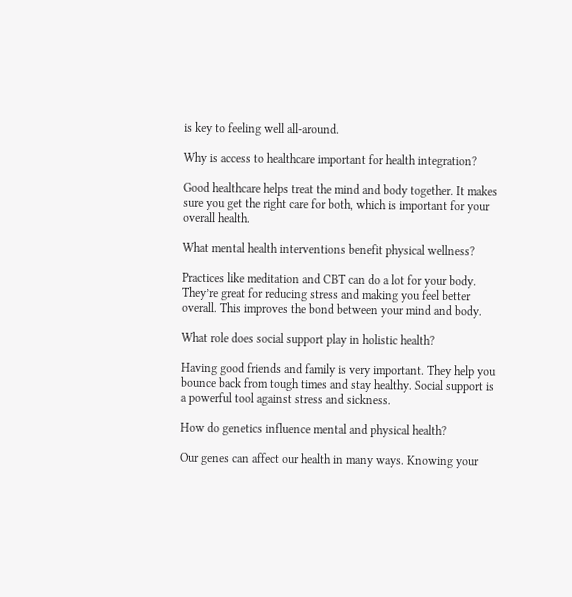is key to feeling well all-around.

Why is access to healthcare important for health integration?

Good healthcare helps treat the mind and body together. It makes sure you get the right care for both, which is important for your overall health.

What mental health interventions benefit physical wellness?

Practices like meditation and CBT can do a lot for your body. They’re great for reducing stress and making you feel better overall. This improves the bond between your mind and body.

What role does social support play in holistic health?

Having good friends and family is very important. They help you bounce back from tough times and stay healthy. Social support is a powerful tool against stress and sickness.

How do genetics influence mental and physical health?

Our genes can affect our health in many ways. Knowing your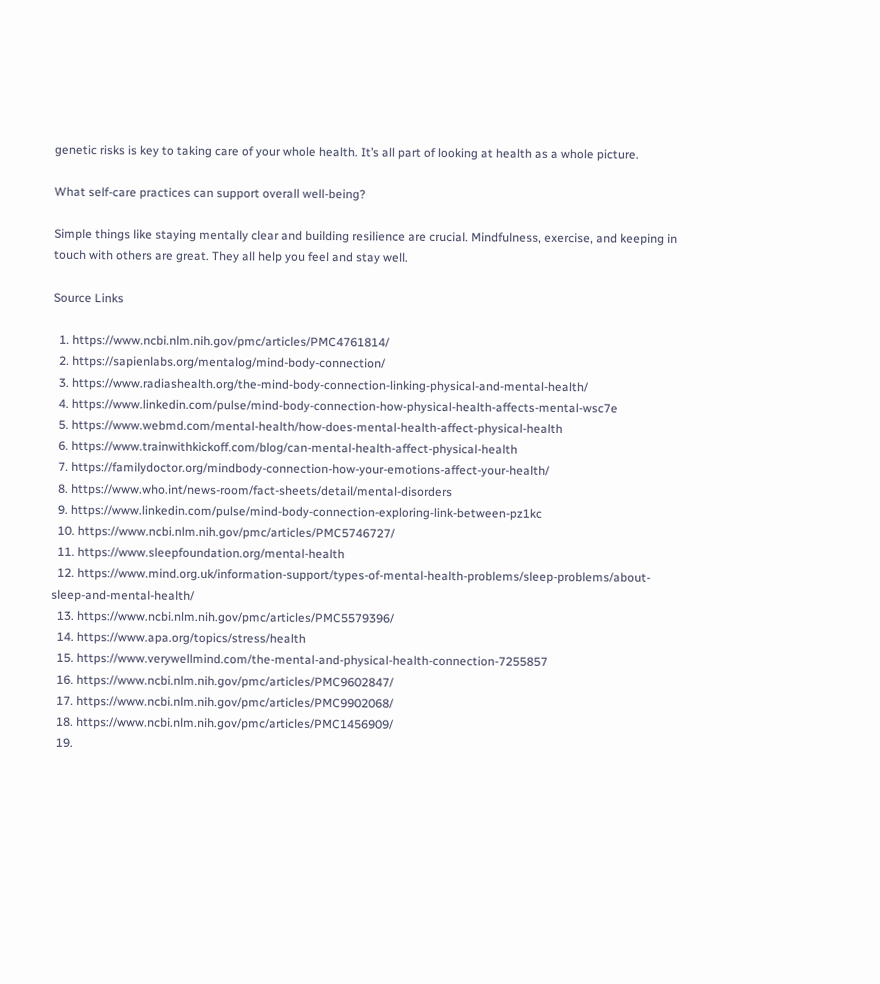genetic risks is key to taking care of your whole health. It’s all part of looking at health as a whole picture.

What self-care practices can support overall well-being?

Simple things like staying mentally clear and building resilience are crucial. Mindfulness, exercise, and keeping in touch with others are great. They all help you feel and stay well.

Source Links

  1. https://www.ncbi.nlm.nih.gov/pmc/articles/PMC4761814/
  2. https://sapienlabs.org/mentalog/mind-body-connection/
  3. https://www.radiashealth.org/the-mind-body-connection-linking-physical-and-mental-health/
  4. https://www.linkedin.com/pulse/mind-body-connection-how-physical-health-affects-mental-wsc7e
  5. https://www.webmd.com/mental-health/how-does-mental-health-affect-physical-health
  6. https://www.trainwithkickoff.com/blog/can-mental-health-affect-physical-health
  7. https://familydoctor.org/mindbody-connection-how-your-emotions-affect-your-health/
  8. https://www.who.int/news-room/fact-sheets/detail/mental-disorders
  9. https://www.linkedin.com/pulse/mind-body-connection-exploring-link-between-pz1kc
  10. https://www.ncbi.nlm.nih.gov/pmc/articles/PMC5746727/
  11. https://www.sleepfoundation.org/mental-health
  12. https://www.mind.org.uk/information-support/types-of-mental-health-problems/sleep-problems/about-sleep-and-mental-health/
  13. https://www.ncbi.nlm.nih.gov/pmc/articles/PMC5579396/
  14. https://www.apa.org/topics/stress/health
  15. https://www.verywellmind.com/the-mental-and-physical-health-connection-7255857
  16. https://www.ncbi.nlm.nih.gov/pmc/articles/PMC9602847/
  17. https://www.ncbi.nlm.nih.gov/pmc/articles/PMC9902068/
  18. https://www.ncbi.nlm.nih.gov/pmc/articles/PMC1456909/
  19.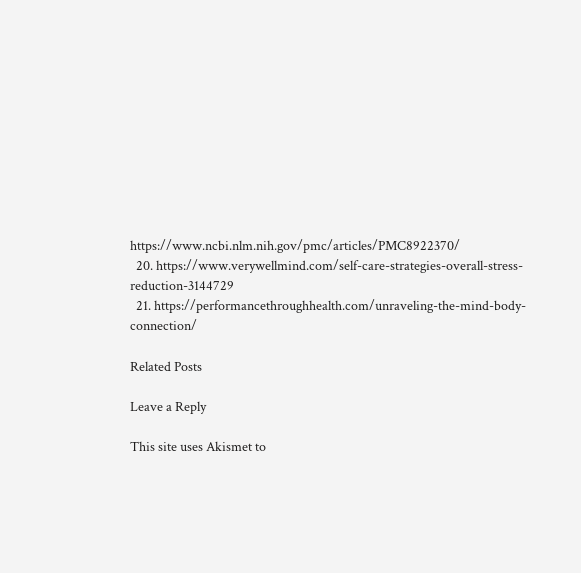https://www.ncbi.nlm.nih.gov/pmc/articles/PMC8922370/
  20. https://www.verywellmind.com/self-care-strategies-overall-stress-reduction-3144729
  21. https://performancethroughhealth.com/unraveling-the-mind-body-connection/

Related Posts

Leave a Reply

This site uses Akismet to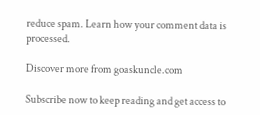reduce spam. Learn how your comment data is processed.

Discover more from goaskuncle.com

Subscribe now to keep reading and get access to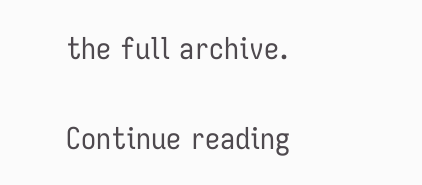the full archive.

Continue reading